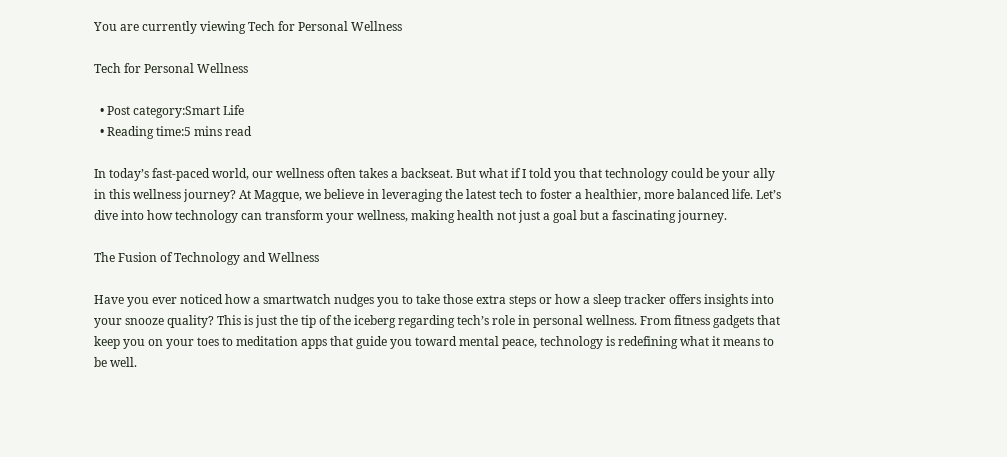You are currently viewing Tech for Personal Wellness

Tech for Personal Wellness

  • Post category:Smart Life
  • Reading time:5 mins read

In today’s fast-paced world, our wellness often takes a backseat. But what if I told you that technology could be your ally in this wellness journey? At Magque, we believe in leveraging the latest tech to foster a healthier, more balanced life. Let’s dive into how technology can transform your wellness, making health not just a goal but a fascinating journey.

The Fusion of Technology and Wellness

Have you ever noticed how a smartwatch nudges you to take those extra steps or how a sleep tracker offers insights into your snooze quality? This is just the tip of the iceberg regarding tech’s role in personal wellness. From fitness gadgets that keep you on your toes to meditation apps that guide you toward mental peace, technology is redefining what it means to be well.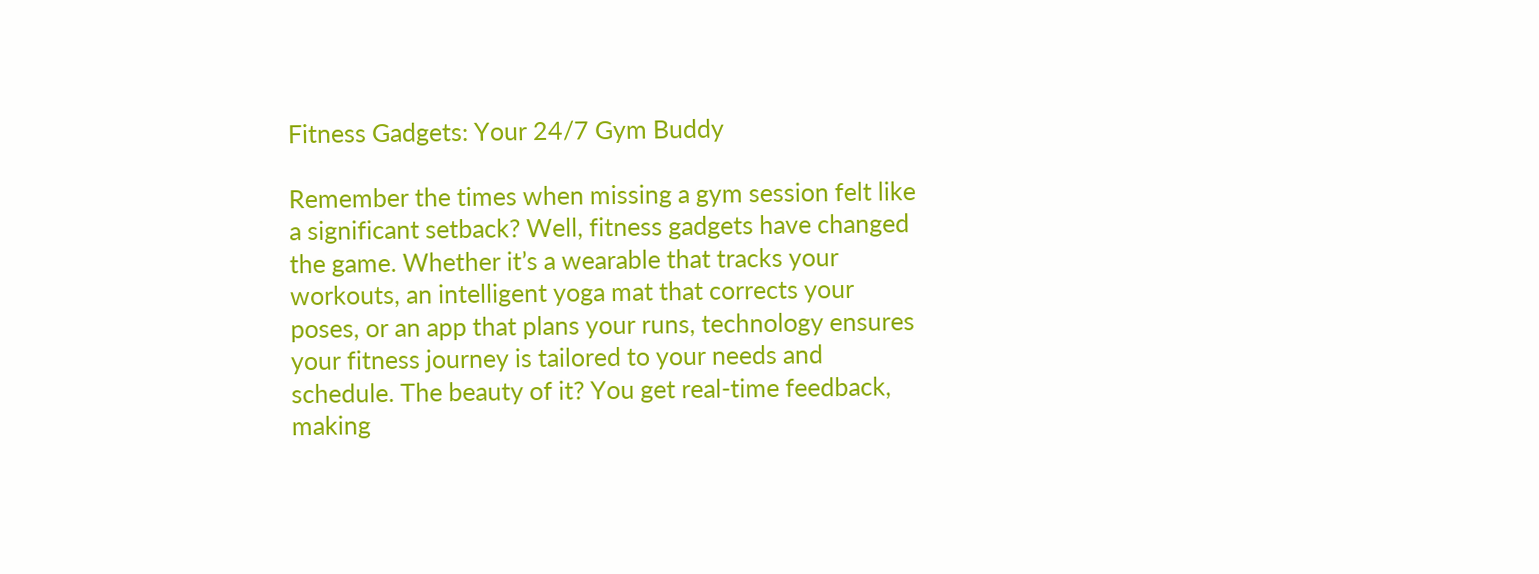Fitness Gadgets: Your 24/7 Gym Buddy

Remember the times when missing a gym session felt like a significant setback? Well, fitness gadgets have changed the game. Whether it’s a wearable that tracks your workouts, an intelligent yoga mat that corrects your poses, or an app that plans your runs, technology ensures your fitness journey is tailored to your needs and schedule. The beauty of it? You get real-time feedback, making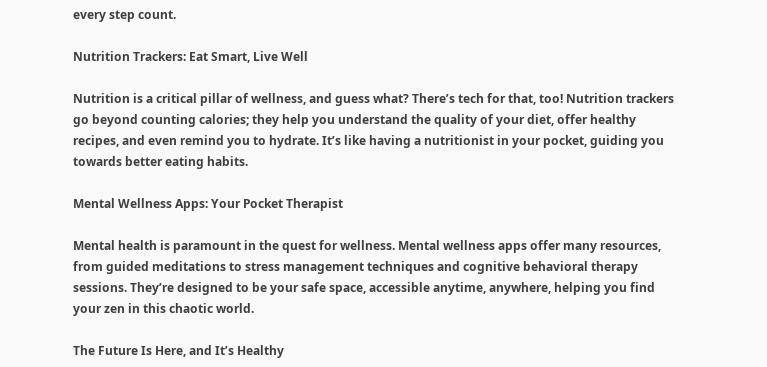every step count.

Nutrition Trackers: Eat Smart, Live Well

Nutrition is a critical pillar of wellness, and guess what? There’s tech for that, too! Nutrition trackers go beyond counting calories; they help you understand the quality of your diet, offer healthy recipes, and even remind you to hydrate. It’s like having a nutritionist in your pocket, guiding you towards better eating habits.

Mental Wellness Apps: Your Pocket Therapist

Mental health is paramount in the quest for wellness. Mental wellness apps offer many resources, from guided meditations to stress management techniques and cognitive behavioral therapy sessions. They’re designed to be your safe space, accessible anytime, anywhere, helping you find your zen in this chaotic world.

The Future Is Here, and It’s Healthy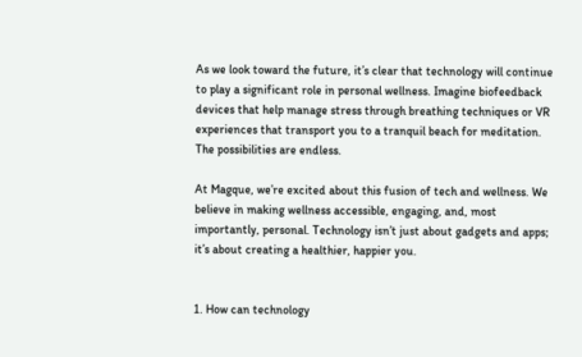As we look toward the future, it’s clear that technology will continue to play a significant role in personal wellness. Imagine biofeedback devices that help manage stress through breathing techniques or VR experiences that transport you to a tranquil beach for meditation. The possibilities are endless.

At Magque, we’re excited about this fusion of tech and wellness. We believe in making wellness accessible, engaging, and, most importantly, personal. Technology isn’t just about gadgets and apps; it’s about creating a healthier, happier you.


1. How can technology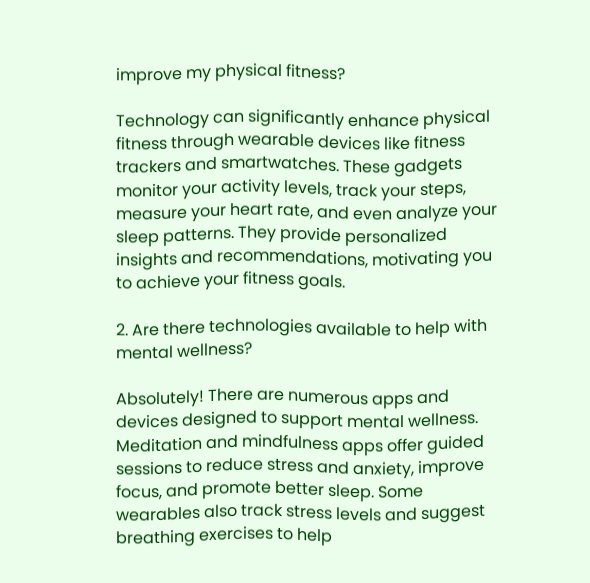improve my physical fitness?

Technology can significantly enhance physical fitness through wearable devices like fitness trackers and smartwatches. These gadgets monitor your activity levels, track your steps, measure your heart rate, and even analyze your sleep patterns. They provide personalized insights and recommendations, motivating you to achieve your fitness goals.

2. Are there technologies available to help with mental wellness?

Absolutely! There are numerous apps and devices designed to support mental wellness. Meditation and mindfulness apps offer guided sessions to reduce stress and anxiety, improve focus, and promote better sleep. Some wearables also track stress levels and suggest breathing exercises to help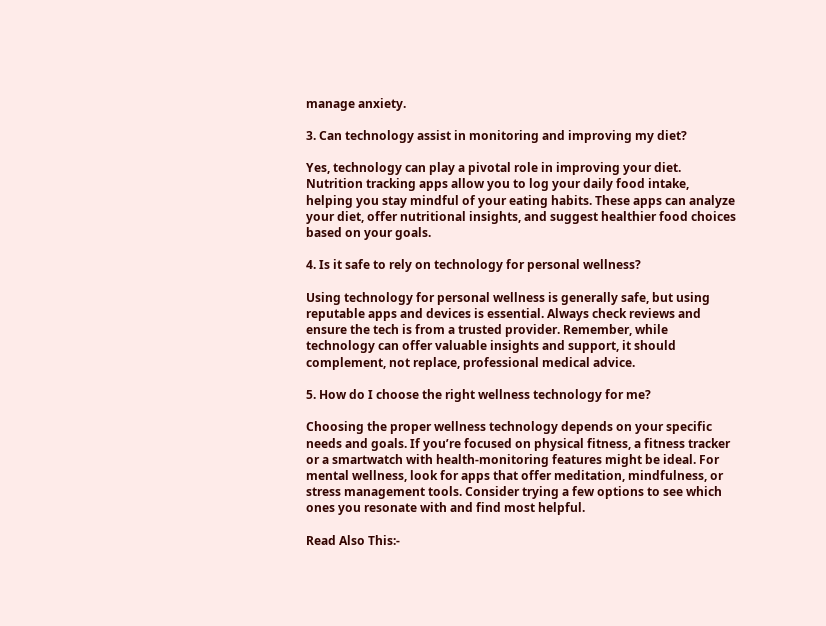manage anxiety.

3. Can technology assist in monitoring and improving my diet?

Yes, technology can play a pivotal role in improving your diet. Nutrition tracking apps allow you to log your daily food intake, helping you stay mindful of your eating habits. These apps can analyze your diet, offer nutritional insights, and suggest healthier food choices based on your goals.

4. Is it safe to rely on technology for personal wellness?

Using technology for personal wellness is generally safe, but using reputable apps and devices is essential. Always check reviews and ensure the tech is from a trusted provider. Remember, while technology can offer valuable insights and support, it should complement, not replace, professional medical advice.

5. How do I choose the right wellness technology for me?

Choosing the proper wellness technology depends on your specific needs and goals. If you’re focused on physical fitness, a fitness tracker or a smartwatch with health-monitoring features might be ideal. For mental wellness, look for apps that offer meditation, mindfulness, or stress management tools. Consider trying a few options to see which ones you resonate with and find most helpful.

Read Also This:-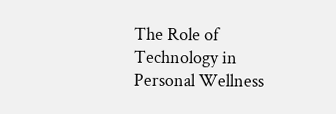The Role of Technology in Personal Wellness